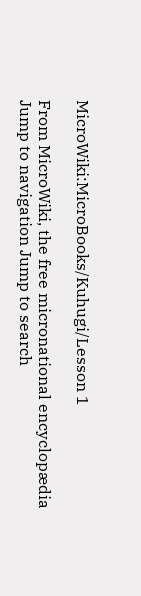MicroWiki:MicroBooks/Kuhugi/Lesson 1

From MicroWiki, the free micronational encyclopædia
Jump to navigation Jump to search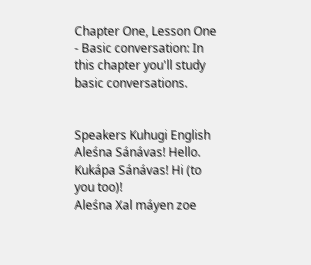Chapter One, Lesson One - Basic conversation: In this chapter you'll study basic conversations.


Speakers Kuhugi English
Aleśna Sánávas! Hello.
Kukápa Sánávas! Hi (to you too)!
Aleśna Xal máyen zoe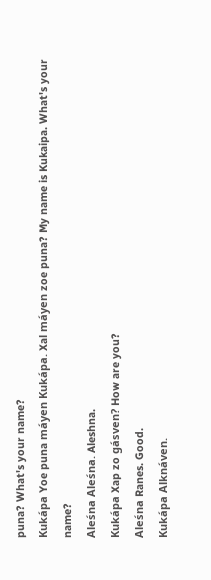puna? What's your name?
Kukápa Yoe puna máyen Kukápa. Xal máyen zoe puna? My name is Kukaipa. What's your name?
Aleśna Aleśna. Aleshna.
Kukápa Xap zo gásven? How are you?
Aleśna Ranes. Good.
Kukápa Alknáven.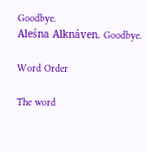Goodbye.
Aleśna Alknáven. Goodbye.

Word Order

The word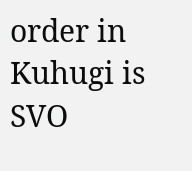order in Kuhugi is SVO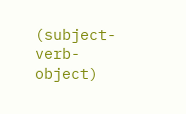(subject-verb-object)